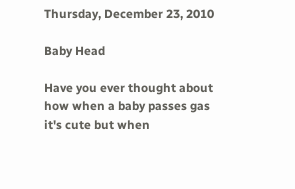Thursday, December 23, 2010

Baby Head

Have you ever thought about how when a baby passes gas it's cute but when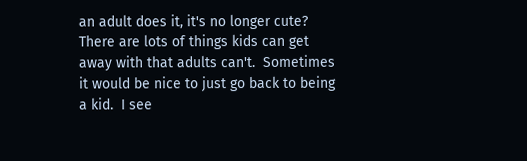an adult does it, it's no longer cute?  There are lots of things kids can get away with that adults can't.  Sometimes it would be nice to just go back to being a kid.  I see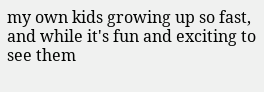my own kids growing up so fast, and while it's fun and exciting to see them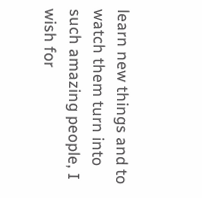learn new things and to watch them turn into such amazing people, I wish for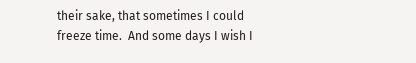their sake, that sometimes I could freeze time.  And some days I wish I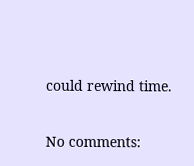could rewind time.

No comments: